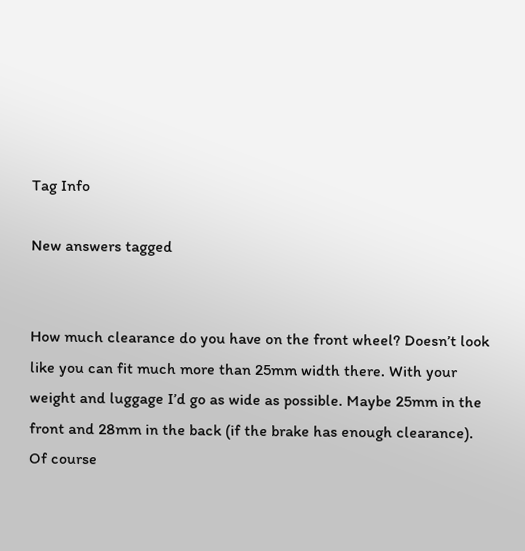Tag Info

New answers tagged


How much clearance do you have on the front wheel? Doesn’t look like you can fit much more than 25mm width there. With your weight and luggage I’d go as wide as possible. Maybe 25mm in the front and 28mm in the back (if the brake has enough clearance). Of course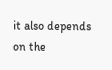it also depends on the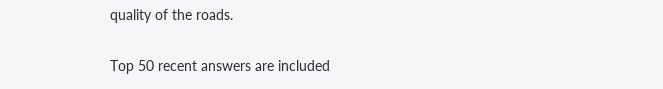quality of the roads.

Top 50 recent answers are included